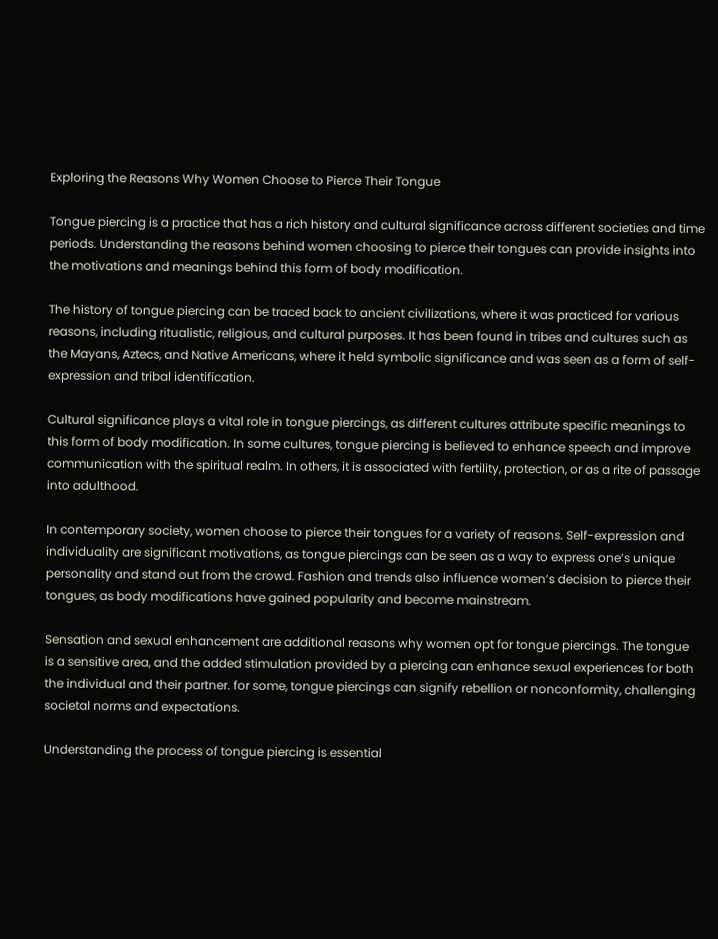Exploring the Reasons Why Women Choose to Pierce Their Tongue

Tongue piercing is a practice that has a rich history and cultural significance across different societies and time periods. Understanding the reasons behind women choosing to pierce their tongues can provide insights into the motivations and meanings behind this form of body modification.

The history of tongue piercing can be traced back to ancient civilizations, where it was practiced for various reasons, including ritualistic, religious, and cultural purposes. It has been found in tribes and cultures such as the Mayans, Aztecs, and Native Americans, where it held symbolic significance and was seen as a form of self-expression and tribal identification.

Cultural significance plays a vital role in tongue piercings, as different cultures attribute specific meanings to this form of body modification. In some cultures, tongue piercing is believed to enhance speech and improve communication with the spiritual realm. In others, it is associated with fertility, protection, or as a rite of passage into adulthood.

In contemporary society, women choose to pierce their tongues for a variety of reasons. Self-expression and individuality are significant motivations, as tongue piercings can be seen as a way to express one’s unique personality and stand out from the crowd. Fashion and trends also influence women’s decision to pierce their tongues, as body modifications have gained popularity and become mainstream.

Sensation and sexual enhancement are additional reasons why women opt for tongue piercings. The tongue is a sensitive area, and the added stimulation provided by a piercing can enhance sexual experiences for both the individual and their partner. for some, tongue piercings can signify rebellion or nonconformity, challenging societal norms and expectations.

Understanding the process of tongue piercing is essential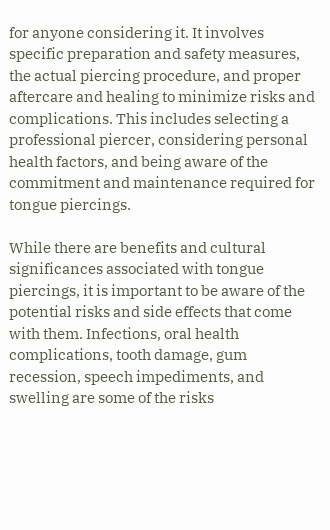for anyone considering it. It involves specific preparation and safety measures, the actual piercing procedure, and proper aftercare and healing to minimize risks and complications. This includes selecting a professional piercer, considering personal health factors, and being aware of the commitment and maintenance required for tongue piercings.

While there are benefits and cultural significances associated with tongue piercings, it is important to be aware of the potential risks and side effects that come with them. Infections, oral health complications, tooth damage, gum recession, speech impediments, and swelling are some of the risks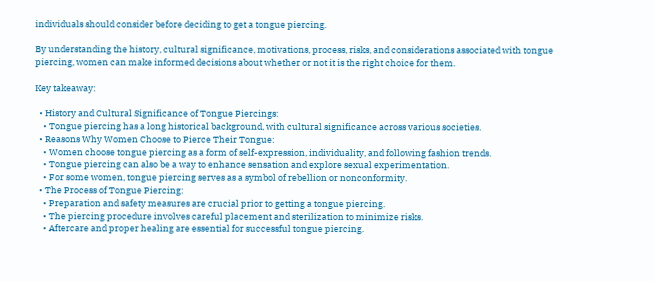individuals should consider before deciding to get a tongue piercing.

By understanding the history, cultural significance, motivations, process, risks, and considerations associated with tongue piercing, women can make informed decisions about whether or not it is the right choice for them.

Key takeaway:

  • History and Cultural Significance of Tongue Piercings:
    • Tongue piercing has a long historical background, with cultural significance across various societies.
  • Reasons Why Women Choose to Pierce Their Tongue:
    • Women choose tongue piercing as a form of self-expression, individuality, and following fashion trends.
    • Tongue piercing can also be a way to enhance sensation and explore sexual experimentation.
    • For some women, tongue piercing serves as a symbol of rebellion or nonconformity.
  • The Process of Tongue Piercing:
    • Preparation and safety measures are crucial prior to getting a tongue piercing.
    • The piercing procedure involves careful placement and sterilization to minimize risks.
    • Aftercare and proper healing are essential for successful tongue piercing.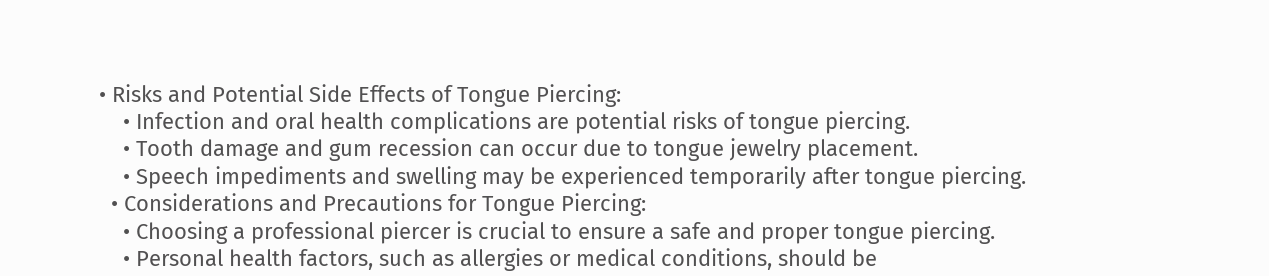• Risks and Potential Side Effects of Tongue Piercing:
    • Infection and oral health complications are potential risks of tongue piercing.
    • Tooth damage and gum recession can occur due to tongue jewelry placement.
    • Speech impediments and swelling may be experienced temporarily after tongue piercing.
  • Considerations and Precautions for Tongue Piercing:
    • Choosing a professional piercer is crucial to ensure a safe and proper tongue piercing.
    • Personal health factors, such as allergies or medical conditions, should be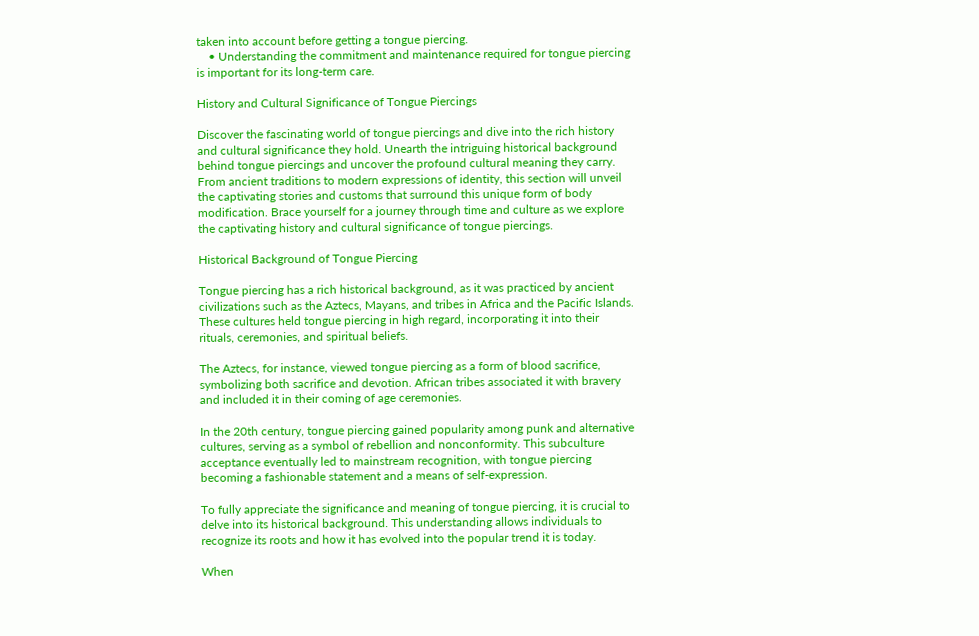taken into account before getting a tongue piercing.
    • Understanding the commitment and maintenance required for tongue piercing is important for its long-term care.

History and Cultural Significance of Tongue Piercings

Discover the fascinating world of tongue piercings and dive into the rich history and cultural significance they hold. Unearth the intriguing historical background behind tongue piercings and uncover the profound cultural meaning they carry. From ancient traditions to modern expressions of identity, this section will unveil the captivating stories and customs that surround this unique form of body modification. Brace yourself for a journey through time and culture as we explore the captivating history and cultural significance of tongue piercings.

Historical Background of Tongue Piercing

Tongue piercing has a rich historical background, as it was practiced by ancient civilizations such as the Aztecs, Mayans, and tribes in Africa and the Pacific Islands. These cultures held tongue piercing in high regard, incorporating it into their rituals, ceremonies, and spiritual beliefs.

The Aztecs, for instance, viewed tongue piercing as a form of blood sacrifice, symbolizing both sacrifice and devotion. African tribes associated it with bravery and included it in their coming of age ceremonies.

In the 20th century, tongue piercing gained popularity among punk and alternative cultures, serving as a symbol of rebellion and nonconformity. This subculture acceptance eventually led to mainstream recognition, with tongue piercing becoming a fashionable statement and a means of self-expression.

To fully appreciate the significance and meaning of tongue piercing, it is crucial to delve into its historical background. This understanding allows individuals to recognize its roots and how it has evolved into the popular trend it is today.

When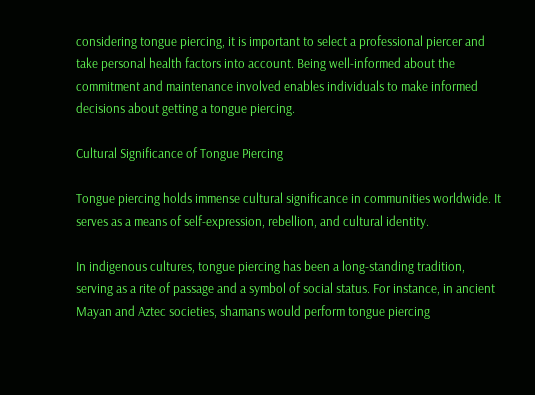considering tongue piercing, it is important to select a professional piercer and take personal health factors into account. Being well-informed about the commitment and maintenance involved enables individuals to make informed decisions about getting a tongue piercing.

Cultural Significance of Tongue Piercing

Tongue piercing holds immense cultural significance in communities worldwide. It serves as a means of self-expression, rebellion, and cultural identity.

In indigenous cultures, tongue piercing has been a long-standing tradition, serving as a rite of passage and a symbol of social status. For instance, in ancient Mayan and Aztec societies, shamans would perform tongue piercing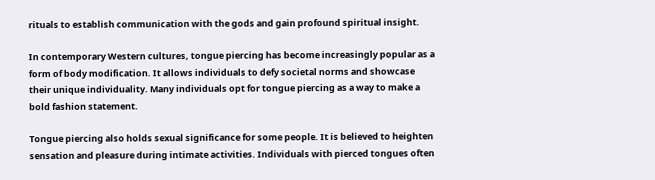rituals to establish communication with the gods and gain profound spiritual insight.

In contemporary Western cultures, tongue piercing has become increasingly popular as a form of body modification. It allows individuals to defy societal norms and showcase their unique individuality. Many individuals opt for tongue piercing as a way to make a bold fashion statement.

Tongue piercing also holds sexual significance for some people. It is believed to heighten sensation and pleasure during intimate activities. Individuals with pierced tongues often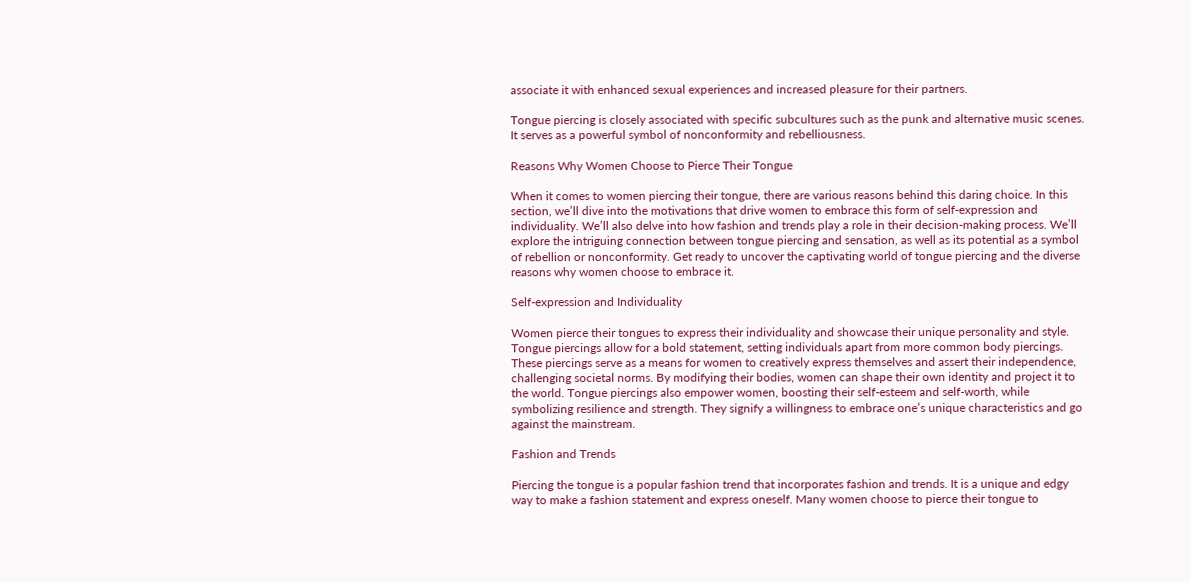associate it with enhanced sexual experiences and increased pleasure for their partners.

Tongue piercing is closely associated with specific subcultures such as the punk and alternative music scenes. It serves as a powerful symbol of nonconformity and rebelliousness.

Reasons Why Women Choose to Pierce Their Tongue

When it comes to women piercing their tongue, there are various reasons behind this daring choice. In this section, we’ll dive into the motivations that drive women to embrace this form of self-expression and individuality. We’ll also delve into how fashion and trends play a role in their decision-making process. We’ll explore the intriguing connection between tongue piercing and sensation, as well as its potential as a symbol of rebellion or nonconformity. Get ready to uncover the captivating world of tongue piercing and the diverse reasons why women choose to embrace it.

Self-expression and Individuality

Women pierce their tongues to express their individuality and showcase their unique personality and style. Tongue piercings allow for a bold statement, setting individuals apart from more common body piercings. These piercings serve as a means for women to creatively express themselves and assert their independence, challenging societal norms. By modifying their bodies, women can shape their own identity and project it to the world. Tongue piercings also empower women, boosting their self-esteem and self-worth, while symbolizing resilience and strength. They signify a willingness to embrace one’s unique characteristics and go against the mainstream.

Fashion and Trends

Piercing the tongue is a popular fashion trend that incorporates fashion and trends. It is a unique and edgy way to make a fashion statement and express oneself. Many women choose to pierce their tongue to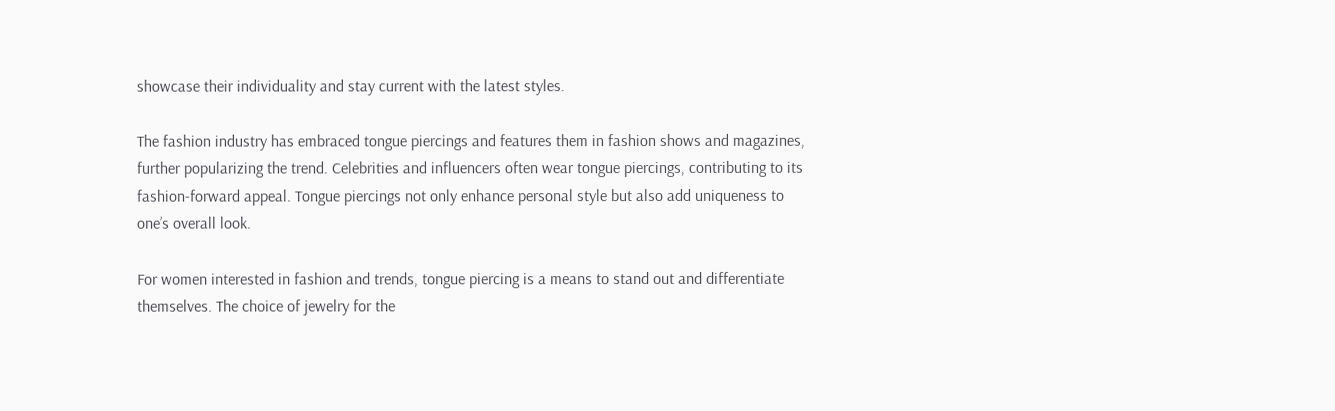showcase their individuality and stay current with the latest styles.

The fashion industry has embraced tongue piercings and features them in fashion shows and magazines, further popularizing the trend. Celebrities and influencers often wear tongue piercings, contributing to its fashion-forward appeal. Tongue piercings not only enhance personal style but also add uniqueness to one’s overall look.

For women interested in fashion and trends, tongue piercing is a means to stand out and differentiate themselves. The choice of jewelry for the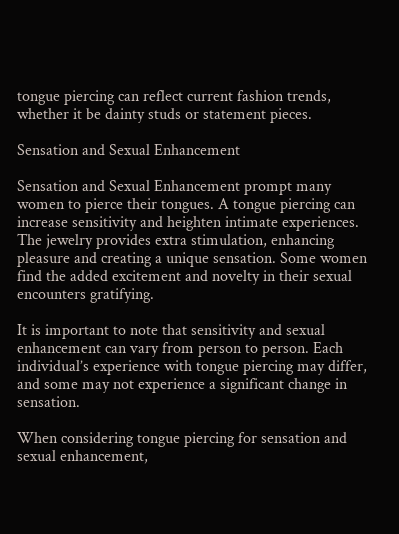tongue piercing can reflect current fashion trends, whether it be dainty studs or statement pieces.

Sensation and Sexual Enhancement

Sensation and Sexual Enhancement prompt many women to pierce their tongues. A tongue piercing can increase sensitivity and heighten intimate experiences. The jewelry provides extra stimulation, enhancing pleasure and creating a unique sensation. Some women find the added excitement and novelty in their sexual encounters gratifying.

It is important to note that sensitivity and sexual enhancement can vary from person to person. Each individual’s experience with tongue piercing may differ, and some may not experience a significant change in sensation.

When considering tongue piercing for sensation and sexual enhancement,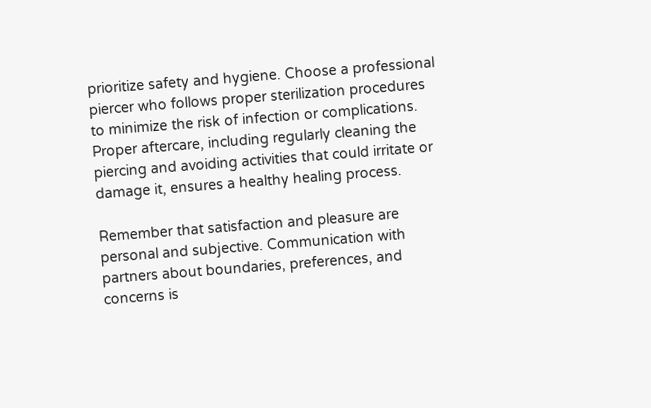prioritize safety and hygiene. Choose a professional piercer who follows proper sterilization procedures to minimize the risk of infection or complications. Proper aftercare, including regularly cleaning the piercing and avoiding activities that could irritate or damage it, ensures a healthy healing process.

Remember that satisfaction and pleasure are personal and subjective. Communication with partners about boundaries, preferences, and concerns is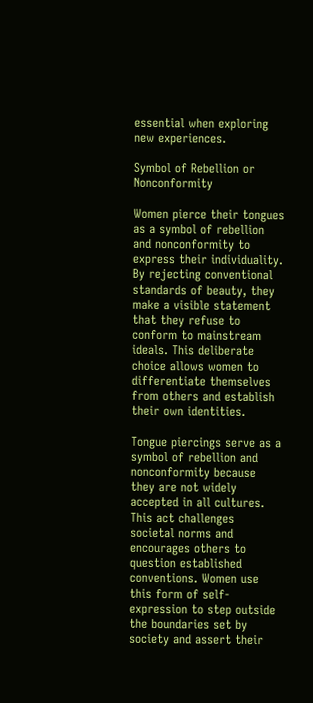essential when exploring new experiences.

Symbol of Rebellion or Nonconformity

Women pierce their tongues as a symbol of rebellion and nonconformity to express their individuality. By rejecting conventional standards of beauty, they make a visible statement that they refuse to conform to mainstream ideals. This deliberate choice allows women to differentiate themselves from others and establish their own identities.

Tongue piercings serve as a symbol of rebellion and nonconformity because they are not widely accepted in all cultures. This act challenges societal norms and encourages others to question established conventions. Women use this form of self-expression to step outside the boundaries set by society and assert their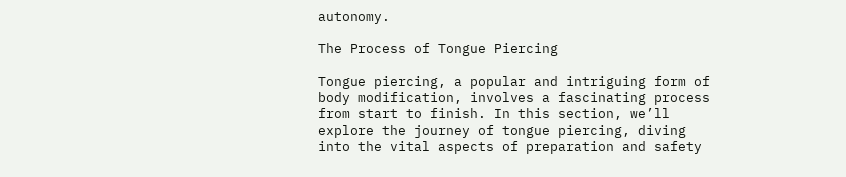autonomy.

The Process of Tongue Piercing

Tongue piercing, a popular and intriguing form of body modification, involves a fascinating process from start to finish. In this section, we’ll explore the journey of tongue piercing, diving into the vital aspects of preparation and safety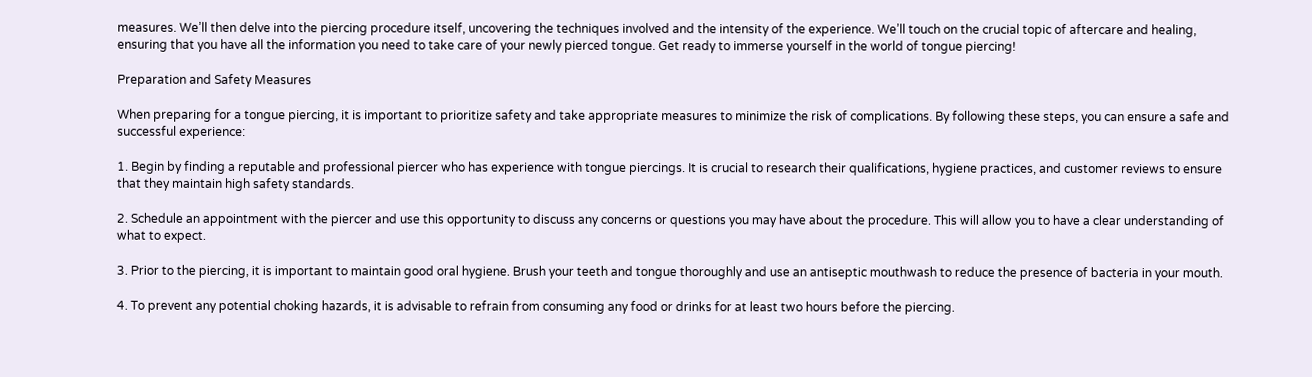measures. We’ll then delve into the piercing procedure itself, uncovering the techniques involved and the intensity of the experience. We’ll touch on the crucial topic of aftercare and healing, ensuring that you have all the information you need to take care of your newly pierced tongue. Get ready to immerse yourself in the world of tongue piercing!

Preparation and Safety Measures

When preparing for a tongue piercing, it is important to prioritize safety and take appropriate measures to minimize the risk of complications. By following these steps, you can ensure a safe and successful experience:

1. Begin by finding a reputable and professional piercer who has experience with tongue piercings. It is crucial to research their qualifications, hygiene practices, and customer reviews to ensure that they maintain high safety standards.

2. Schedule an appointment with the piercer and use this opportunity to discuss any concerns or questions you may have about the procedure. This will allow you to have a clear understanding of what to expect.

3. Prior to the piercing, it is important to maintain good oral hygiene. Brush your teeth and tongue thoroughly and use an antiseptic mouthwash to reduce the presence of bacteria in your mouth.

4. To prevent any potential choking hazards, it is advisable to refrain from consuming any food or drinks for at least two hours before the piercing.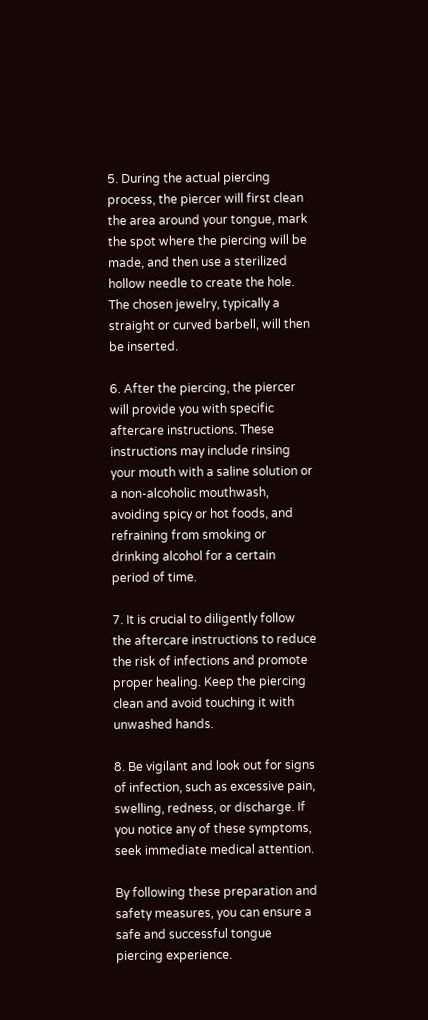5. During the actual piercing process, the piercer will first clean the area around your tongue, mark the spot where the piercing will be made, and then use a sterilized hollow needle to create the hole. The chosen jewelry, typically a straight or curved barbell, will then be inserted.

6. After the piercing, the piercer will provide you with specific aftercare instructions. These instructions may include rinsing your mouth with a saline solution or a non-alcoholic mouthwash, avoiding spicy or hot foods, and refraining from smoking or drinking alcohol for a certain period of time.

7. It is crucial to diligently follow the aftercare instructions to reduce the risk of infections and promote proper healing. Keep the piercing clean and avoid touching it with unwashed hands.

8. Be vigilant and look out for signs of infection, such as excessive pain, swelling, redness, or discharge. If you notice any of these symptoms, seek immediate medical attention.

By following these preparation and safety measures, you can ensure a safe and successful tongue piercing experience.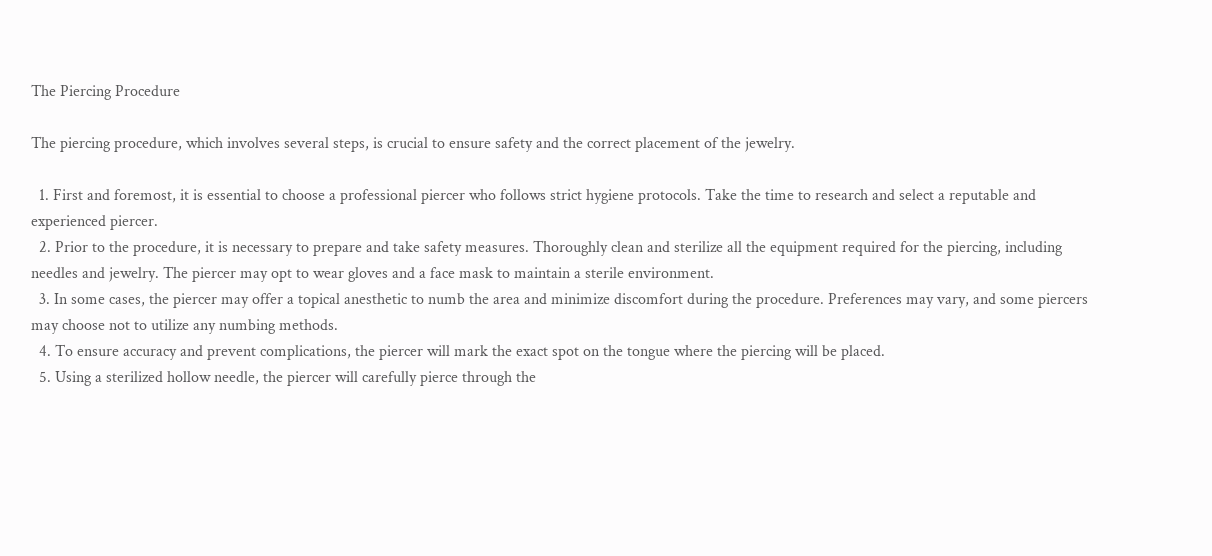The Piercing Procedure

The piercing procedure, which involves several steps, is crucial to ensure safety and the correct placement of the jewelry.

  1. First and foremost, it is essential to choose a professional piercer who follows strict hygiene protocols. Take the time to research and select a reputable and experienced piercer.
  2. Prior to the procedure, it is necessary to prepare and take safety measures. Thoroughly clean and sterilize all the equipment required for the piercing, including needles and jewelry. The piercer may opt to wear gloves and a face mask to maintain a sterile environment.
  3. In some cases, the piercer may offer a topical anesthetic to numb the area and minimize discomfort during the procedure. Preferences may vary, and some piercers may choose not to utilize any numbing methods.
  4. To ensure accuracy and prevent complications, the piercer will mark the exact spot on the tongue where the piercing will be placed.
  5. Using a sterilized hollow needle, the piercer will carefully pierce through the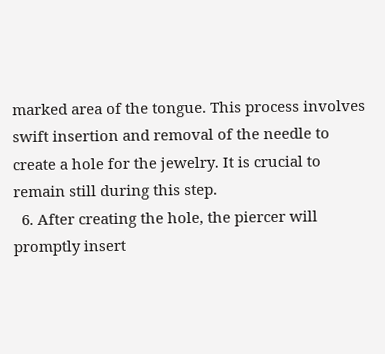marked area of the tongue. This process involves swift insertion and removal of the needle to create a hole for the jewelry. It is crucial to remain still during this step.
  6. After creating the hole, the piercer will promptly insert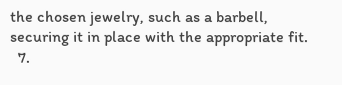the chosen jewelry, such as a barbell, securing it in place with the appropriate fit.
  7.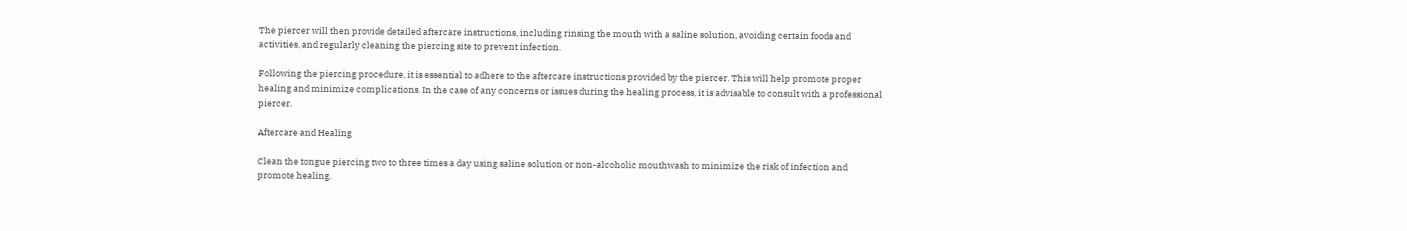The piercer will then provide detailed aftercare instructions, including rinsing the mouth with a saline solution, avoiding certain foods and activities, and regularly cleaning the piercing site to prevent infection.

Following the piercing procedure, it is essential to adhere to the aftercare instructions provided by the piercer. This will help promote proper healing and minimize complications. In the case of any concerns or issues during the healing process, it is advisable to consult with a professional piercer.

Aftercare and Healing

Clean the tongue piercing two to three times a day using saline solution or non-alcoholic mouthwash to minimize the risk of infection and promote healing.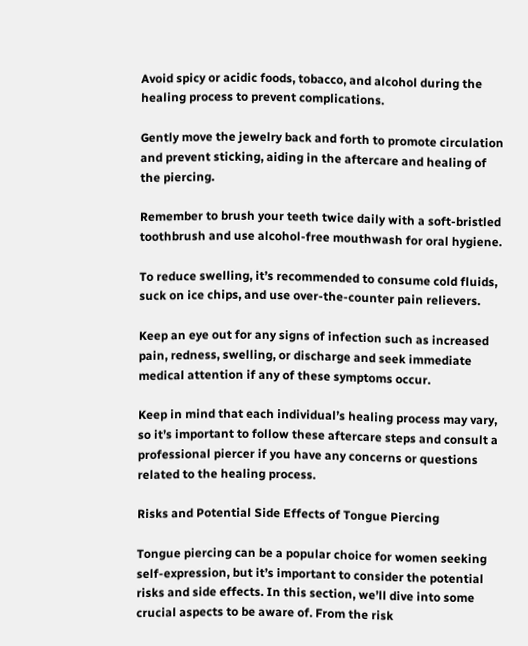Avoid spicy or acidic foods, tobacco, and alcohol during the healing process to prevent complications.

Gently move the jewelry back and forth to promote circulation and prevent sticking, aiding in the aftercare and healing of the piercing.

Remember to brush your teeth twice daily with a soft-bristled toothbrush and use alcohol-free mouthwash for oral hygiene.

To reduce swelling, it’s recommended to consume cold fluids, suck on ice chips, and use over-the-counter pain relievers.

Keep an eye out for any signs of infection such as increased pain, redness, swelling, or discharge and seek immediate medical attention if any of these symptoms occur.

Keep in mind that each individual’s healing process may vary, so it’s important to follow these aftercare steps and consult a professional piercer if you have any concerns or questions related to the healing process.

Risks and Potential Side Effects of Tongue Piercing

Tongue piercing can be a popular choice for women seeking self-expression, but it’s important to consider the potential risks and side effects. In this section, we’ll dive into some crucial aspects to be aware of. From the risk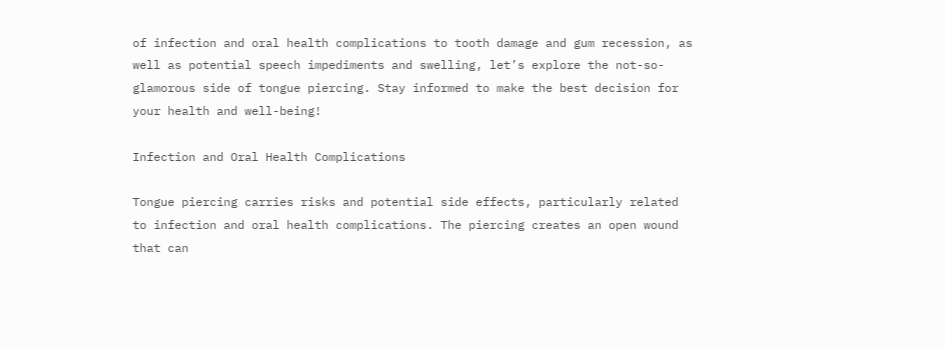of infection and oral health complications to tooth damage and gum recession, as well as potential speech impediments and swelling, let’s explore the not-so-glamorous side of tongue piercing. Stay informed to make the best decision for your health and well-being!

Infection and Oral Health Complications

Tongue piercing carries risks and potential side effects, particularly related to infection and oral health complications. The piercing creates an open wound that can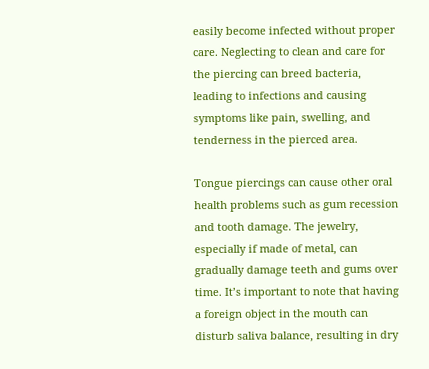easily become infected without proper care. Neglecting to clean and care for the piercing can breed bacteria, leading to infections and causing symptoms like pain, swelling, and tenderness in the pierced area.

Tongue piercings can cause other oral health problems such as gum recession and tooth damage. The jewelry, especially if made of metal, can gradually damage teeth and gums over time. It’s important to note that having a foreign object in the mouth can disturb saliva balance, resulting in dry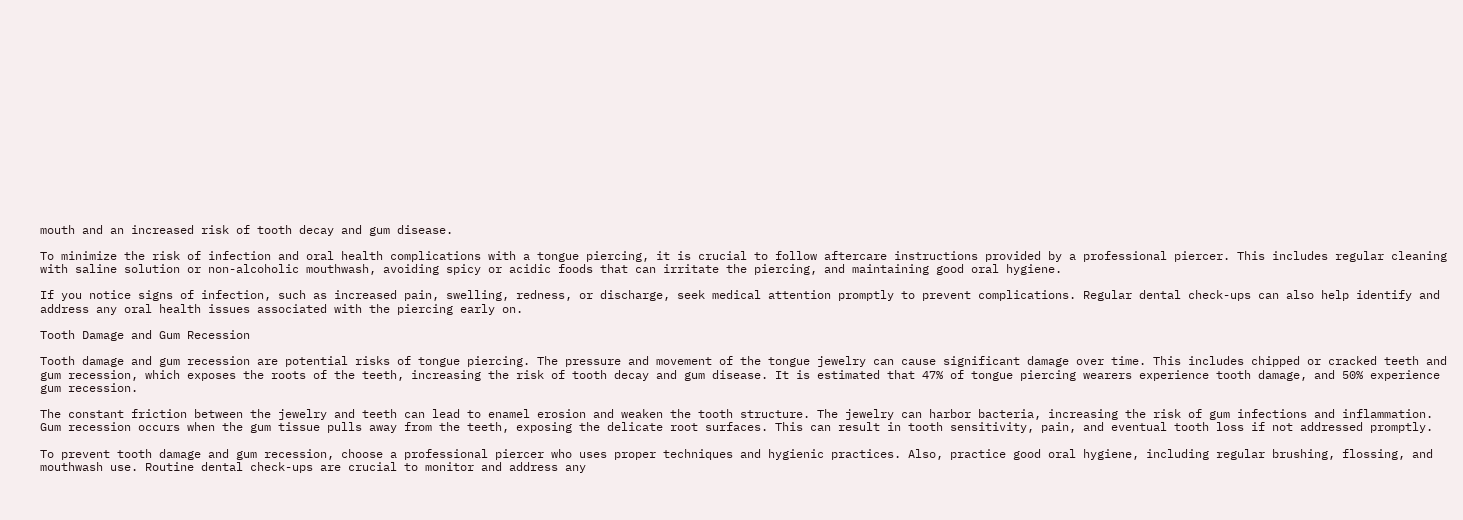mouth and an increased risk of tooth decay and gum disease.

To minimize the risk of infection and oral health complications with a tongue piercing, it is crucial to follow aftercare instructions provided by a professional piercer. This includes regular cleaning with saline solution or non-alcoholic mouthwash, avoiding spicy or acidic foods that can irritate the piercing, and maintaining good oral hygiene.

If you notice signs of infection, such as increased pain, swelling, redness, or discharge, seek medical attention promptly to prevent complications. Regular dental check-ups can also help identify and address any oral health issues associated with the piercing early on.

Tooth Damage and Gum Recession

Tooth damage and gum recession are potential risks of tongue piercing. The pressure and movement of the tongue jewelry can cause significant damage over time. This includes chipped or cracked teeth and gum recession, which exposes the roots of the teeth, increasing the risk of tooth decay and gum disease. It is estimated that 47% of tongue piercing wearers experience tooth damage, and 50% experience gum recession.

The constant friction between the jewelry and teeth can lead to enamel erosion and weaken the tooth structure. The jewelry can harbor bacteria, increasing the risk of gum infections and inflammation. Gum recession occurs when the gum tissue pulls away from the teeth, exposing the delicate root surfaces. This can result in tooth sensitivity, pain, and eventual tooth loss if not addressed promptly.

To prevent tooth damage and gum recession, choose a professional piercer who uses proper techniques and hygienic practices. Also, practice good oral hygiene, including regular brushing, flossing, and mouthwash use. Routine dental check-ups are crucial to monitor and address any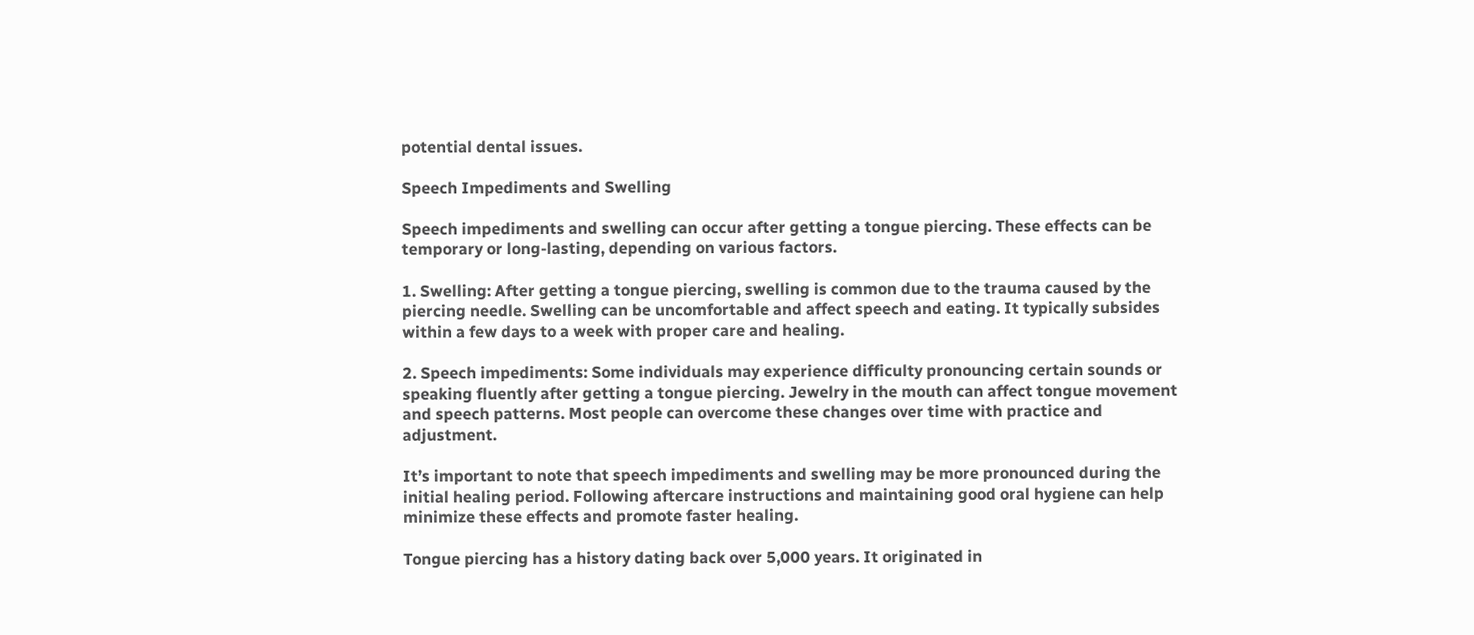potential dental issues.

Speech Impediments and Swelling

Speech impediments and swelling can occur after getting a tongue piercing. These effects can be temporary or long-lasting, depending on various factors.

1. Swelling: After getting a tongue piercing, swelling is common due to the trauma caused by the piercing needle. Swelling can be uncomfortable and affect speech and eating. It typically subsides within a few days to a week with proper care and healing.

2. Speech impediments: Some individuals may experience difficulty pronouncing certain sounds or speaking fluently after getting a tongue piercing. Jewelry in the mouth can affect tongue movement and speech patterns. Most people can overcome these changes over time with practice and adjustment.

It’s important to note that speech impediments and swelling may be more pronounced during the initial healing period. Following aftercare instructions and maintaining good oral hygiene can help minimize these effects and promote faster healing.

Tongue piercing has a history dating back over 5,000 years. It originated in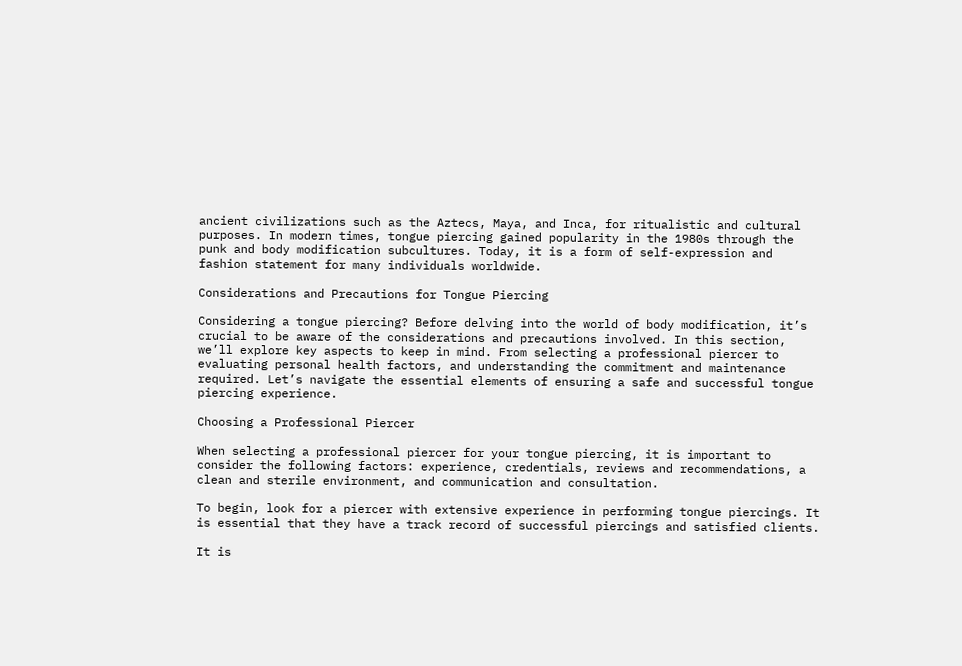ancient civilizations such as the Aztecs, Maya, and Inca, for ritualistic and cultural purposes. In modern times, tongue piercing gained popularity in the 1980s through the punk and body modification subcultures. Today, it is a form of self-expression and fashion statement for many individuals worldwide.

Considerations and Precautions for Tongue Piercing

Considering a tongue piercing? Before delving into the world of body modification, it’s crucial to be aware of the considerations and precautions involved. In this section, we’ll explore key aspects to keep in mind. From selecting a professional piercer to evaluating personal health factors, and understanding the commitment and maintenance required. Let’s navigate the essential elements of ensuring a safe and successful tongue piercing experience.

Choosing a Professional Piercer

When selecting a professional piercer for your tongue piercing, it is important to consider the following factors: experience, credentials, reviews and recommendations, a clean and sterile environment, and communication and consultation.

To begin, look for a piercer with extensive experience in performing tongue piercings. It is essential that they have a track record of successful piercings and satisfied clients.

It is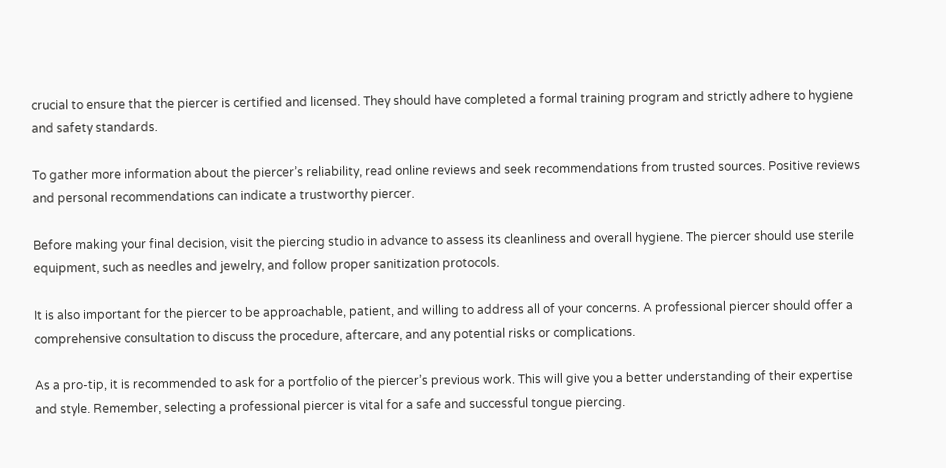crucial to ensure that the piercer is certified and licensed. They should have completed a formal training program and strictly adhere to hygiene and safety standards.

To gather more information about the piercer’s reliability, read online reviews and seek recommendations from trusted sources. Positive reviews and personal recommendations can indicate a trustworthy piercer.

Before making your final decision, visit the piercing studio in advance to assess its cleanliness and overall hygiene. The piercer should use sterile equipment, such as needles and jewelry, and follow proper sanitization protocols.

It is also important for the piercer to be approachable, patient, and willing to address all of your concerns. A professional piercer should offer a comprehensive consultation to discuss the procedure, aftercare, and any potential risks or complications.

As a pro-tip, it is recommended to ask for a portfolio of the piercer’s previous work. This will give you a better understanding of their expertise and style. Remember, selecting a professional piercer is vital for a safe and successful tongue piercing.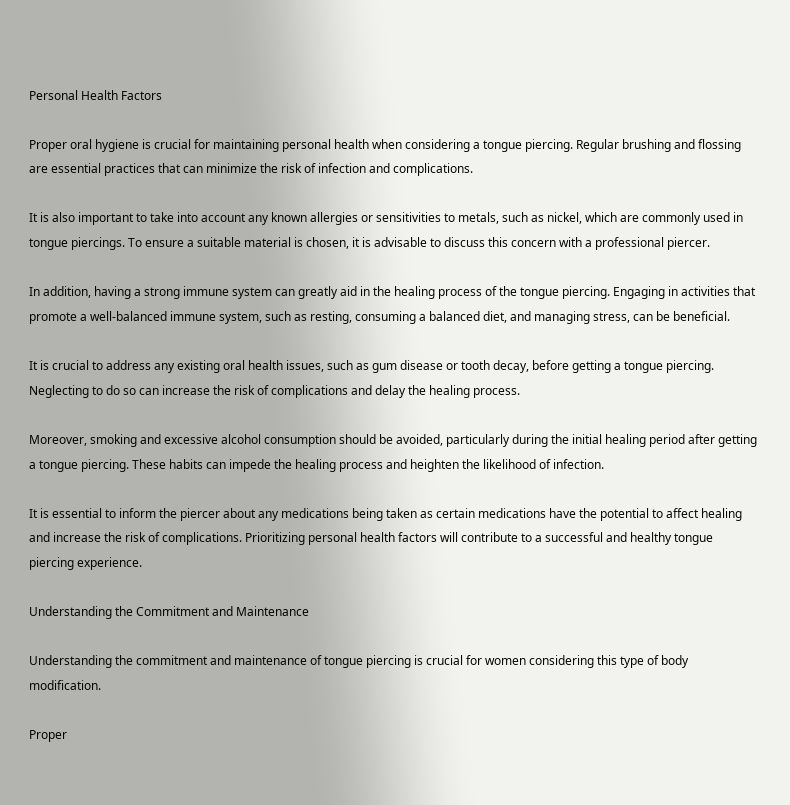Personal Health Factors

Proper oral hygiene is crucial for maintaining personal health when considering a tongue piercing. Regular brushing and flossing are essential practices that can minimize the risk of infection and complications.

It is also important to take into account any known allergies or sensitivities to metals, such as nickel, which are commonly used in tongue piercings. To ensure a suitable material is chosen, it is advisable to discuss this concern with a professional piercer.

In addition, having a strong immune system can greatly aid in the healing process of the tongue piercing. Engaging in activities that promote a well-balanced immune system, such as resting, consuming a balanced diet, and managing stress, can be beneficial.

It is crucial to address any existing oral health issues, such as gum disease or tooth decay, before getting a tongue piercing. Neglecting to do so can increase the risk of complications and delay the healing process.

Moreover, smoking and excessive alcohol consumption should be avoided, particularly during the initial healing period after getting a tongue piercing. These habits can impede the healing process and heighten the likelihood of infection.

It is essential to inform the piercer about any medications being taken as certain medications have the potential to affect healing and increase the risk of complications. Prioritizing personal health factors will contribute to a successful and healthy tongue piercing experience.

Understanding the Commitment and Maintenance

Understanding the commitment and maintenance of tongue piercing is crucial for women considering this type of body modification.

Proper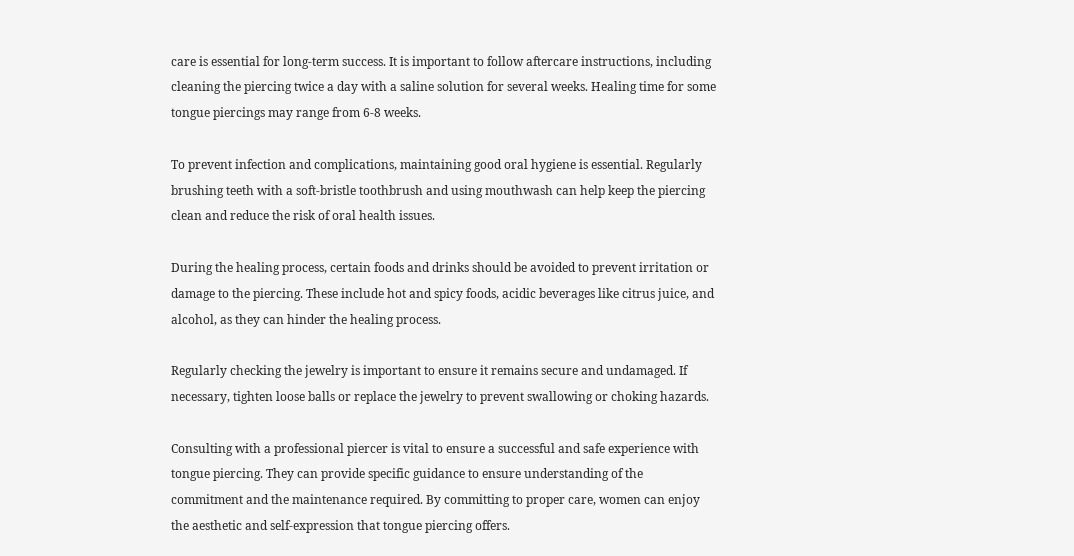care is essential for long-term success. It is important to follow aftercare instructions, including cleaning the piercing twice a day with a saline solution for several weeks. Healing time for some tongue piercings may range from 6-8 weeks.

To prevent infection and complications, maintaining good oral hygiene is essential. Regularly brushing teeth with a soft-bristle toothbrush and using mouthwash can help keep the piercing clean and reduce the risk of oral health issues.

During the healing process, certain foods and drinks should be avoided to prevent irritation or damage to the piercing. These include hot and spicy foods, acidic beverages like citrus juice, and alcohol, as they can hinder the healing process.

Regularly checking the jewelry is important to ensure it remains secure and undamaged. If necessary, tighten loose balls or replace the jewelry to prevent swallowing or choking hazards.

Consulting with a professional piercer is vital to ensure a successful and safe experience with tongue piercing. They can provide specific guidance to ensure understanding of the commitment and the maintenance required. By committing to proper care, women can enjoy the aesthetic and self-expression that tongue piercing offers.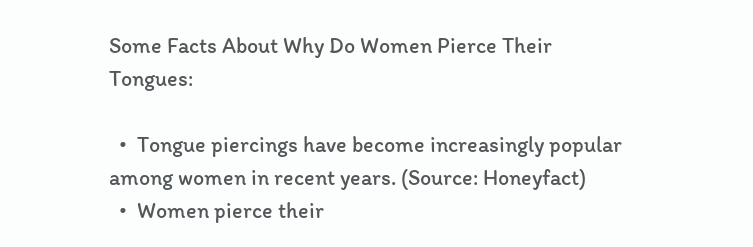Some Facts About Why Do Women Pierce Their Tongues:

  •  Tongue piercings have become increasingly popular among women in recent years. (Source: Honeyfact)
  •  Women pierce their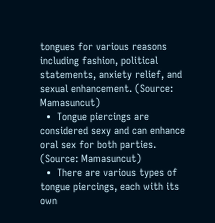tongues for various reasons including fashion, political statements, anxiety relief, and sexual enhancement. (Source: Mamasuncut)
  •  Tongue piercings are considered sexy and can enhance oral sex for both parties. (Source: Mamasuncut)
  •  There are various types of tongue piercings, each with its own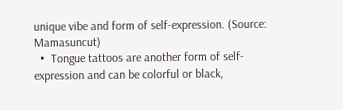unique vibe and form of self-expression. (Source: Mamasuncut)
  •  Tongue tattoos are another form of self-expression and can be colorful or black,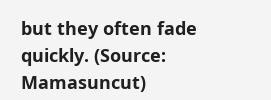but they often fade quickly. (Source: Mamasuncut)